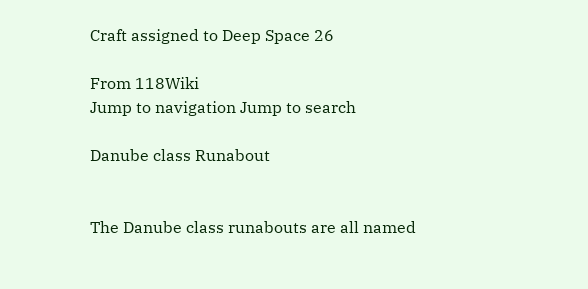Craft assigned to Deep Space 26

From 118Wiki
Jump to navigation Jump to search

Danube class Runabout


The Danube class runabouts are all named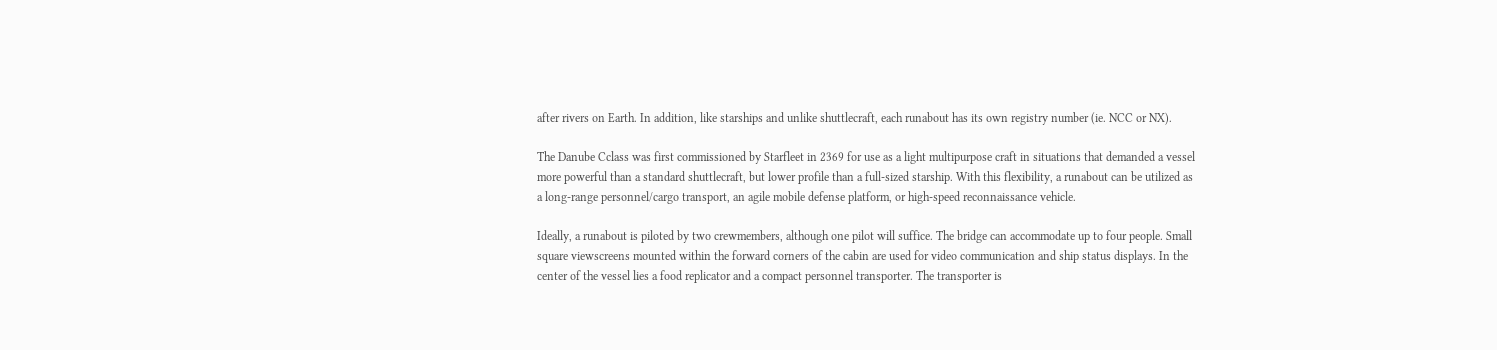after rivers on Earth. In addition, like starships and unlike shuttlecraft, each runabout has its own registry number (ie. NCC or NX).

The Danube Cclass was first commissioned by Starfleet in 2369 for use as a light multipurpose craft in situations that demanded a vessel more powerful than a standard shuttlecraft, but lower profile than a full-sized starship. With this flexibility, a runabout can be utilized as a long-range personnel/cargo transport, an agile mobile defense platform, or high-speed reconnaissance vehicle.

Ideally, a runabout is piloted by two crewmembers, although one pilot will suffice. The bridge can accommodate up to four people. Small square viewscreens mounted within the forward corners of the cabin are used for video communication and ship status displays. In the center of the vessel lies a food replicator and a compact personnel transporter. The transporter is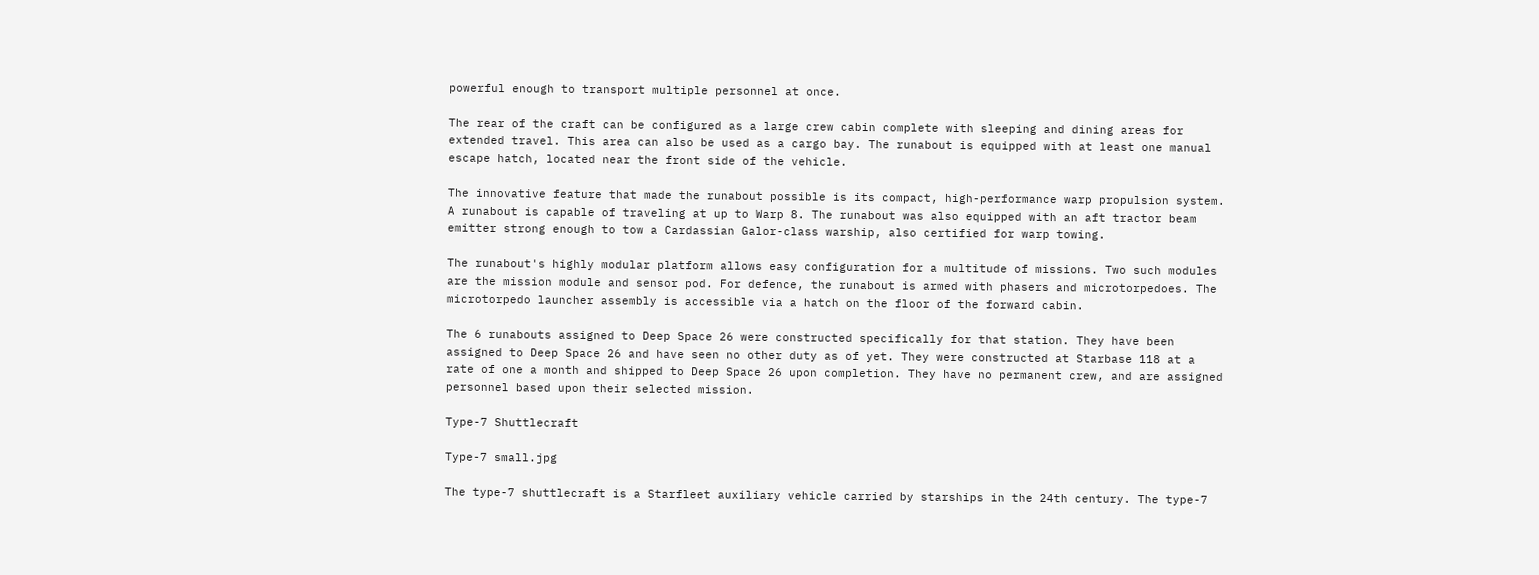powerful enough to transport multiple personnel at once.

The rear of the craft can be configured as a large crew cabin complete with sleeping and dining areas for extended travel. This area can also be used as a cargo bay. The runabout is equipped with at least one manual escape hatch, located near the front side of the vehicle.

The innovative feature that made the runabout possible is its compact, high-performance warp propulsion system. A runabout is capable of traveling at up to Warp 8. The runabout was also equipped with an aft tractor beam emitter strong enough to tow a Cardassian Galor-class warship, also certified for warp towing.

The runabout's highly modular platform allows easy configuration for a multitude of missions. Two such modules are the mission module and sensor pod. For defence, the runabout is armed with phasers and microtorpedoes. The microtorpedo launcher assembly is accessible via a hatch on the floor of the forward cabin.

The 6 runabouts assigned to Deep Space 26 were constructed specifically for that station. They have been assigned to Deep Space 26 and have seen no other duty as of yet. They were constructed at Starbase 118 at a rate of one a month and shipped to Deep Space 26 upon completion. They have no permanent crew, and are assigned personnel based upon their selected mission.

Type-7 Shuttlecraft

Type-7 small.jpg

The type-7 shuttlecraft is a Starfleet auxiliary vehicle carried by starships in the 24th century. The type-7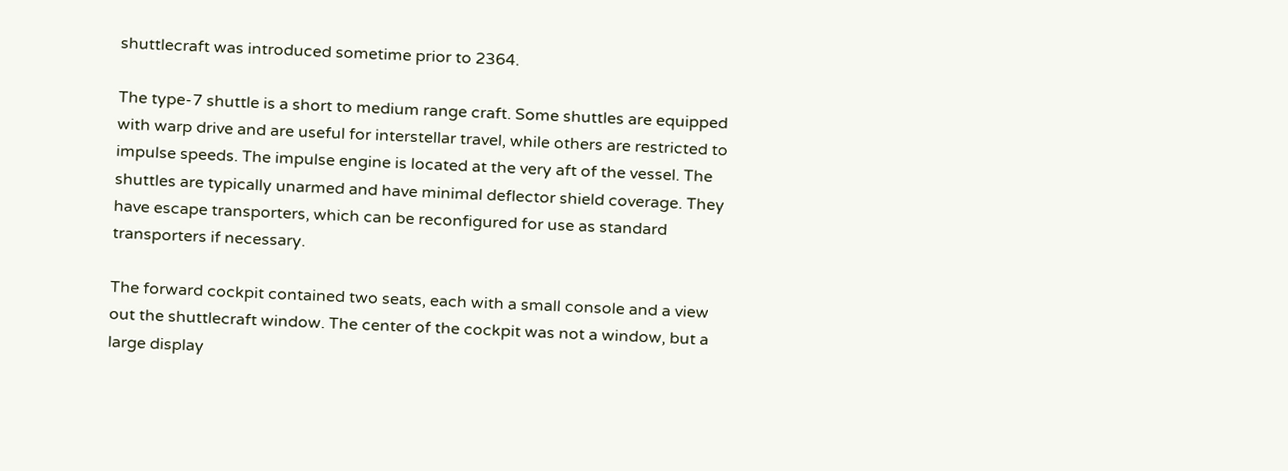shuttlecraft was introduced sometime prior to 2364.

The type-7 shuttle is a short to medium range craft. Some shuttles are equipped with warp drive and are useful for interstellar travel, while others are restricted to impulse speeds. The impulse engine is located at the very aft of the vessel. The shuttles are typically unarmed and have minimal deflector shield coverage. They have escape transporters, which can be reconfigured for use as standard transporters if necessary.

The forward cockpit contained two seats, each with a small console and a view out the shuttlecraft window. The center of the cockpit was not a window, but a large display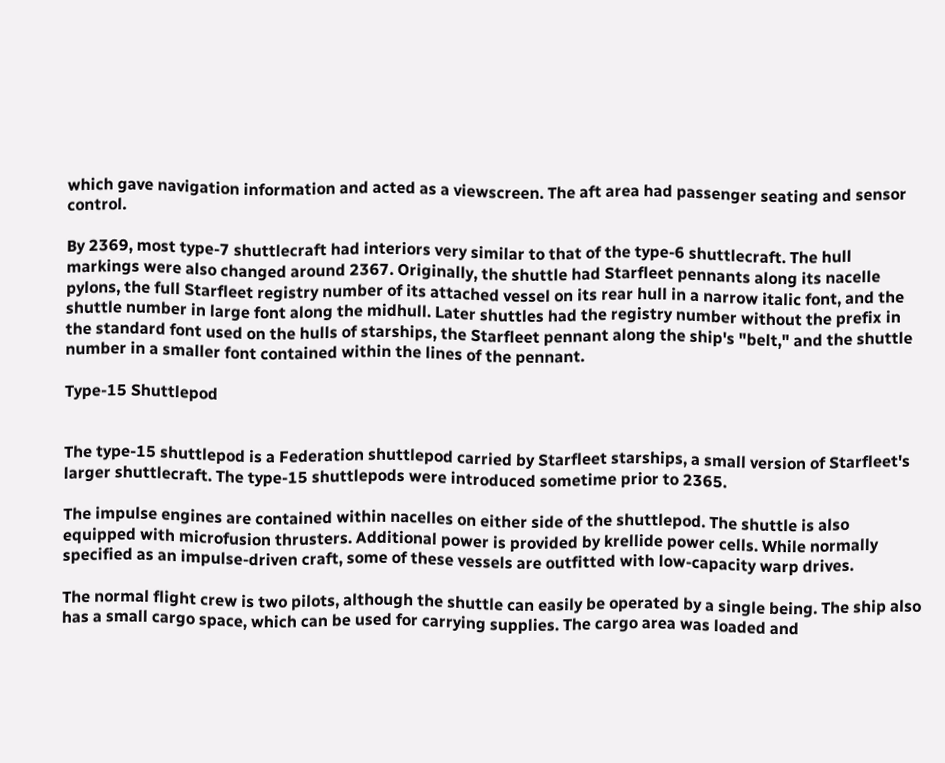which gave navigation information and acted as a viewscreen. The aft area had passenger seating and sensor control.

By 2369, most type-7 shuttlecraft had interiors very similar to that of the type-6 shuttlecraft. The hull markings were also changed around 2367. Originally, the shuttle had Starfleet pennants along its nacelle pylons, the full Starfleet registry number of its attached vessel on its rear hull in a narrow italic font, and the shuttle number in large font along the midhull. Later shuttles had the registry number without the prefix in the standard font used on the hulls of starships, the Starfleet pennant along the ship's "belt," and the shuttle number in a smaller font contained within the lines of the pennant.

Type-15 Shuttlepod


The type-15 shuttlepod is a Federation shuttlepod carried by Starfleet starships, a small version of Starfleet's larger shuttlecraft. The type-15 shuttlepods were introduced sometime prior to 2365.

The impulse engines are contained within nacelles on either side of the shuttlepod. The shuttle is also equipped with microfusion thrusters. Additional power is provided by krellide power cells. While normally specified as an impulse-driven craft, some of these vessels are outfitted with low-capacity warp drives.

The normal flight crew is two pilots, although the shuttle can easily be operated by a single being. The ship also has a small cargo space, which can be used for carrying supplies. The cargo area was loaded and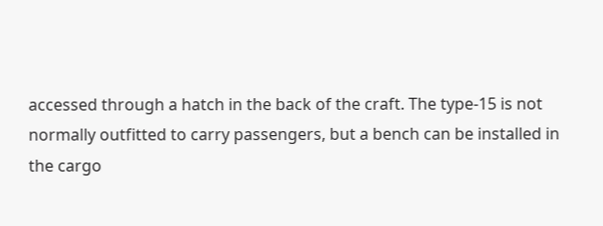accessed through a hatch in the back of the craft. The type-15 is not normally outfitted to carry passengers, but a bench can be installed in the cargo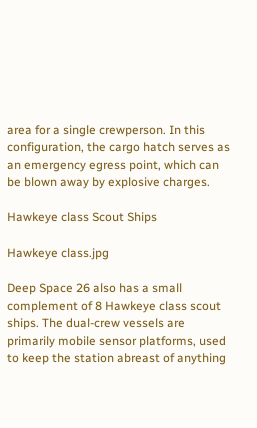area for a single crewperson. In this configuration, the cargo hatch serves as an emergency egress point, which can be blown away by explosive charges.

Hawkeye class Scout Ships

Hawkeye class.jpg

Deep Space 26 also has a small complement of 8 Hawkeye class scout ships. The dual-crew vessels are primarily mobile sensor platforms, used to keep the station abreast of anything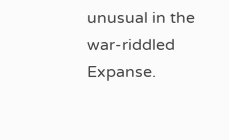unusual in the war-riddled Expanse.